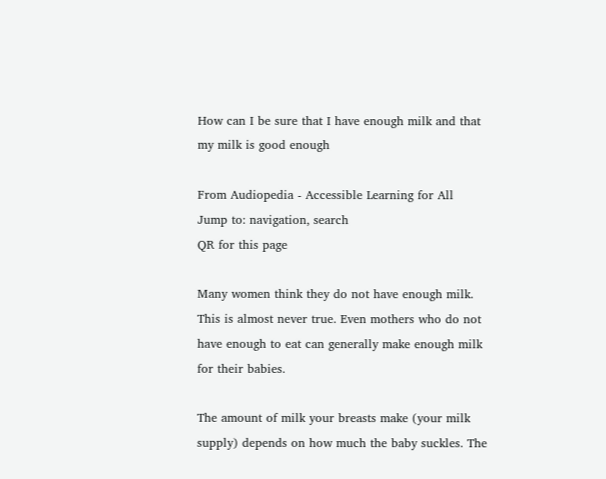How can I be sure that I have enough milk and that my milk is good enough

From Audiopedia - Accessible Learning for All
Jump to: navigation, search
QR for this page

Many women think they do not have enough milk. This is almost never true. Even mothers who do not have enough to eat can generally make enough milk for their babies.

The amount of milk your breasts make (your milk supply) depends on how much the baby suckles. The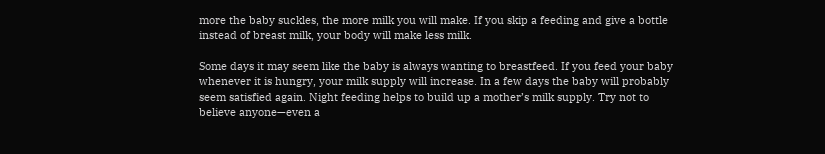more the baby suckles, the more milk you will make. If you skip a feeding and give a bottle instead of breast milk, your body will make less milk.

Some days it may seem like the baby is always wanting to breastfeed. If you feed your baby whenever it is hungry, your milk supply will increase. In a few days the baby will probably seem satisfied again. Night feeding helps to build up a mother’s milk supply. Try not to believe anyone—even a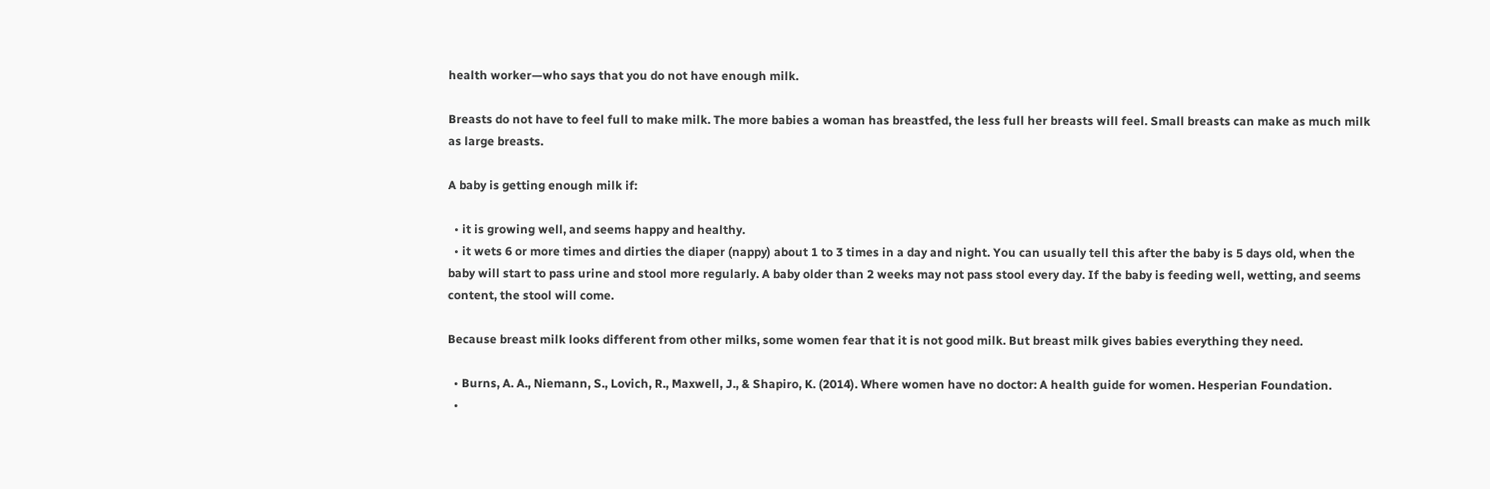health worker—who says that you do not have enough milk.

Breasts do not have to feel full to make milk. The more babies a woman has breastfed, the less full her breasts will feel. Small breasts can make as much milk as large breasts.

A baby is getting enough milk if:

  • it is growing well, and seems happy and healthy.
  • it wets 6 or more times and dirties the diaper (nappy) about 1 to 3 times in a day and night. You can usually tell this after the baby is 5 days old, when the baby will start to pass urine and stool more regularly. A baby older than 2 weeks may not pass stool every day. If the baby is feeding well, wetting, and seems content, the stool will come.

Because breast milk looks different from other milks, some women fear that it is not good milk. But breast milk gives babies everything they need.

  • Burns, A. A., Niemann, S., Lovich, R., Maxwell, J., & Shapiro, K. (2014). Where women have no doctor: A health guide for women. Hesperian Foundation.
  •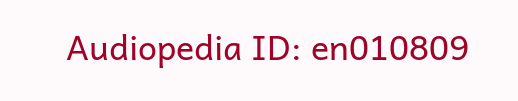Audiopedia ID: en010809